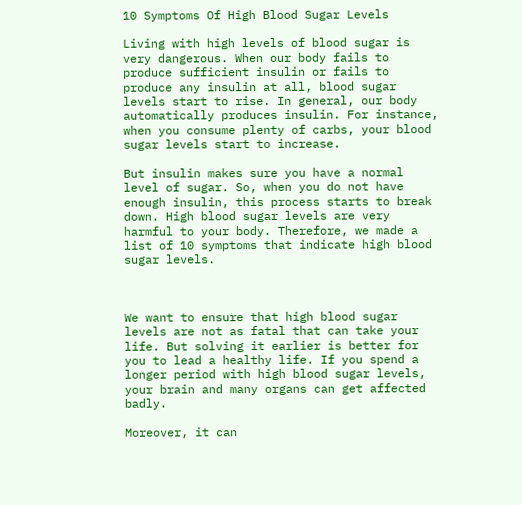10 Symptoms Of High Blood Sugar Levels

Living with high levels of blood sugar is very dangerous. When our body fails to produce sufficient insulin or fails to produce any insulin at all, blood sugar levels start to rise. In general, our body automatically produces insulin. For instance, when you consume plenty of carbs, your blood sugar levels start to increase.

But insulin makes sure you have a normal level of sugar. So, when you do not have enough insulin, this process starts to break down. High blood sugar levels are very harmful to your body. Therefore, we made a list of 10 symptoms that indicate high blood sugar levels.



We want to ensure that high blood sugar levels are not as fatal that can take your life. But solving it earlier is better for you to lead a healthy life. If you spend a longer period with high blood sugar levels, your brain and many organs can get affected badly.

Moreover, it can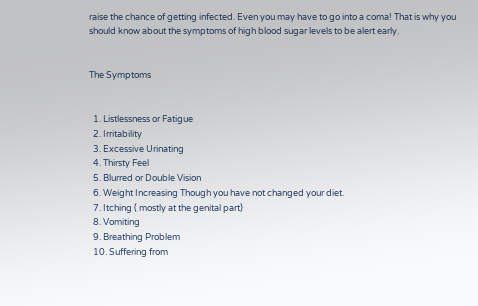raise the chance of getting infected. Even you may have to go into a coma! That is why you should know about the symptoms of high blood sugar levels to be alert early.


The Symptoms


  1. Listlessness or Fatigue
  2. Irritability
  3. Excessive Urinating
  4. Thirsty Feel
  5. Blurred or Double Vision
  6. Weight Increasing Though you have not changed your diet.
  7. Itching ( mostly at the genital part)
  8. Vomiting
  9. Breathing Problem
  10. Suffering from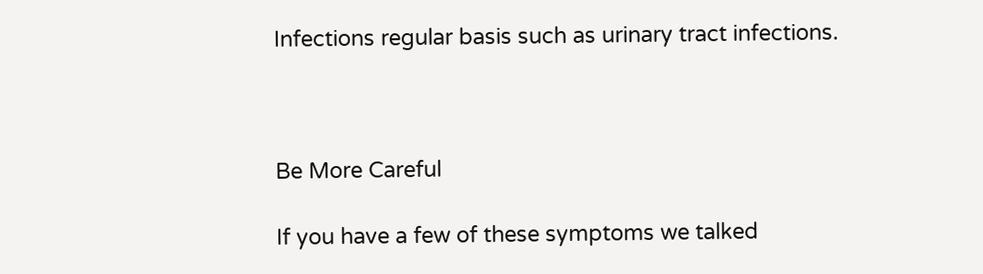Infections regular basis such as urinary tract infections.



Be More Careful

If you have a few of these symptoms we talked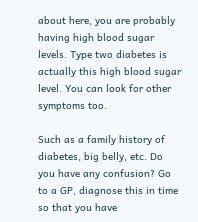about here, you are probably having high blood sugar levels. Type two diabetes is actually this high blood sugar level. You can look for other symptoms too.

Such as a family history of diabetes, big belly, etc. Do you have any confusion? Go to a GP, diagnose this in time so that you have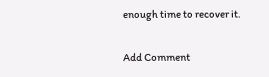enough time to recover it.

Add Comment